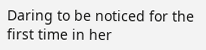Daring to be noticed for the first time in her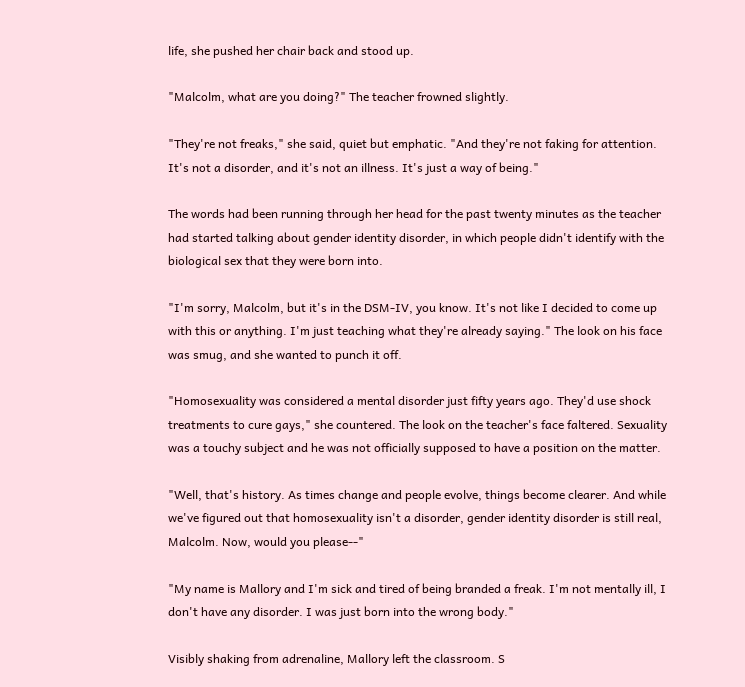life, she pushed her chair back and stood up.

"Malcolm, what are you doing?" The teacher frowned slightly.

"They're not freaks," she said, quiet but emphatic. "And they're not faking for attention. It's not a disorder, and it's not an illness. It's just a way of being."

The words had been running through her head for the past twenty minutes as the teacher had started talking about gender identity disorder, in which people didn't identify with the biological sex that they were born into.

"I'm sorry, Malcolm, but it's in the DSM-IV, you know. It's not like I decided to come up with this or anything. I'm just teaching what they're already saying." The look on his face was smug, and she wanted to punch it off.

"Homosexuality was considered a mental disorder just fifty years ago. They'd use shock treatments to cure gays," she countered. The look on the teacher's face faltered. Sexuality was a touchy subject and he was not officially supposed to have a position on the matter.

"Well, that's history. As times change and people evolve, things become clearer. And while we've figured out that homosexuality isn't a disorder, gender identity disorder is still real, Malcolm. Now, would you please--"

"My name is Mallory and I'm sick and tired of being branded a freak. I'm not mentally ill, I don't have any disorder. I was just born into the wrong body."

Visibly shaking from adrenaline, Mallory left the classroom. S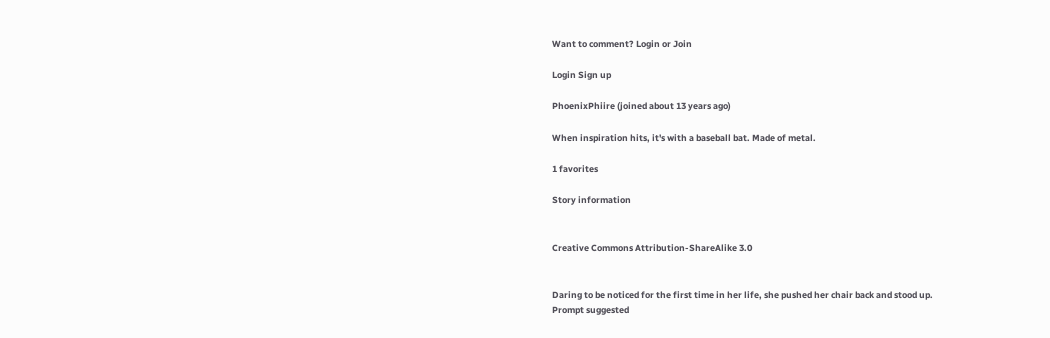Want to comment? Login or Join

Login Sign up

PhoenixPhiire (joined about 13 years ago)

When inspiration hits, it's with a baseball bat. Made of metal.

1 favorites

Story information


Creative Commons Attribution-ShareAlike 3.0


Daring to be noticed for the first time in her life, she pushed her chair back and stood up.
Prompt suggested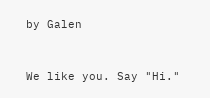by Galen


We like you. Say "Hi."